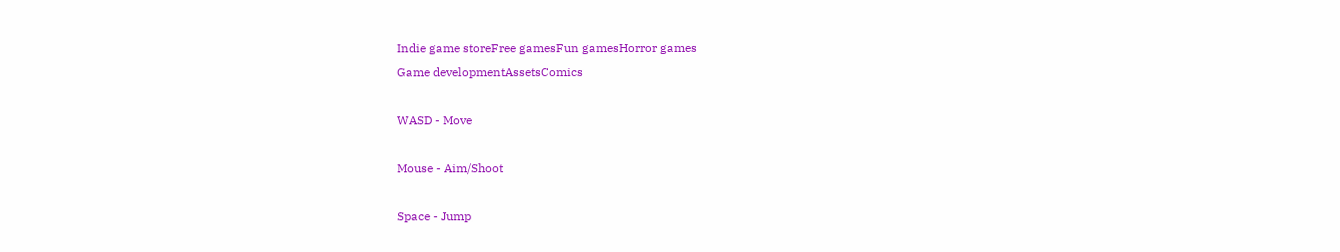Indie game storeFree gamesFun gamesHorror games
Game developmentAssetsComics

WASD - Move

Mouse - Aim/Shoot

Space - Jump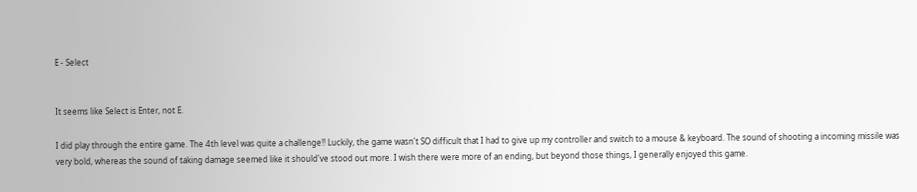E - Select


It seems like Select is Enter, not E.

I did play through the entire game. The 4th level was quite a challenge!! Luckily, the game wasn't SO difficult that I had to give up my controller and switch to a mouse & keyboard. The sound of shooting a incoming missile was very bold, whereas the sound of taking damage seemed like it should've stood out more. I wish there were more of an ending, but beyond those things, I generally enjoyed this game.